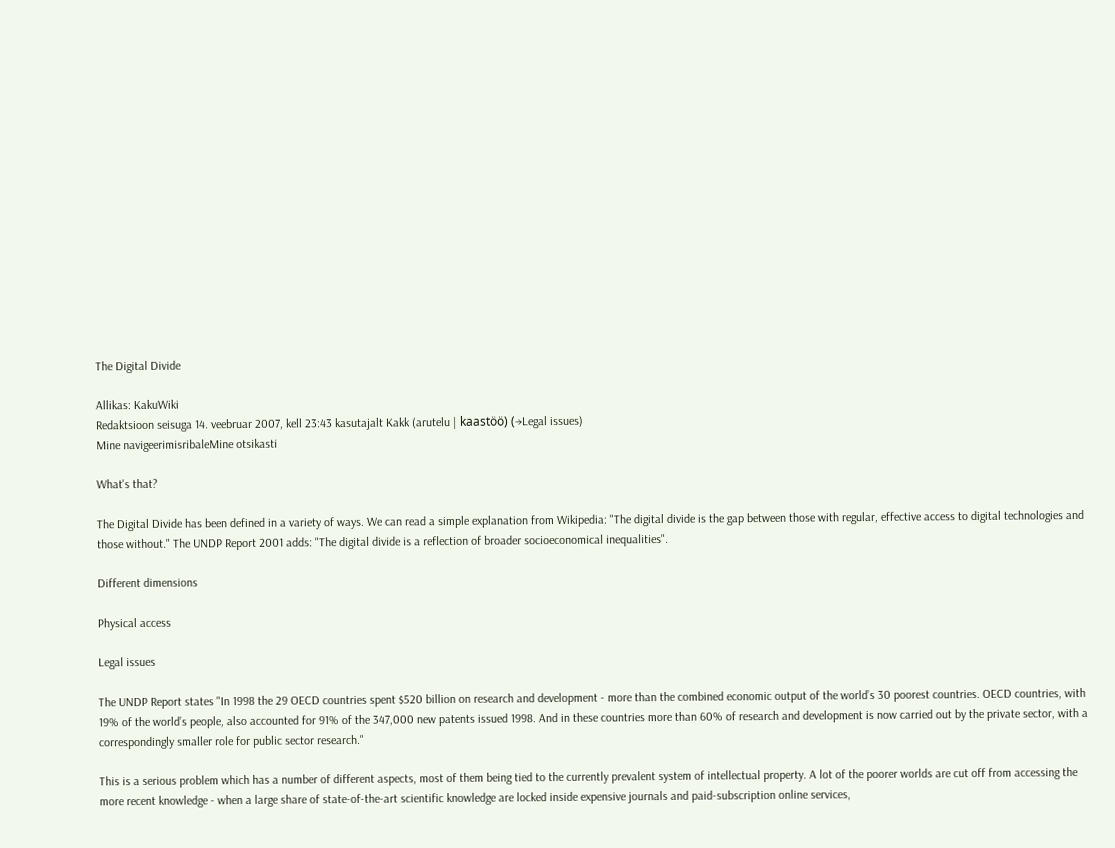The Digital Divide

Allikas: KakuWiki
Redaktsioon seisuga 14. veebruar 2007, kell 23:43 kasutajalt Kakk (arutelu | kaastöö) (→Legal issues)
Mine navigeerimisribaleMine otsikasti

What's that?

The Digital Divide has been defined in a variety of ways. We can read a simple explanation from Wikipedia: "The digital divide is the gap between those with regular, effective access to digital technologies and those without." The UNDP Report 2001 adds: "The digital divide is a reflection of broader socioeconomical inequalities".

Different dimensions

Physical access

Legal issues

The UNDP Report states "In 1998 the 29 OECD countries spent $520 billion on research and development - more than the combined economic output of the world’s 30 poorest countries. OECD countries, with 19% of the world’s people, also accounted for 91% of the 347,000 new patents issued 1998. And in these countries more than 60% of research and development is now carried out by the private sector, with a correspondingly smaller role for public sector research."

This is a serious problem which has a number of different aspects, most of them being tied to the currently prevalent system of intellectual property. A lot of the poorer worlds are cut off from accessing the more recent knowledge - when a large share of state-of-the-art scientific knowledge are locked inside expensive journals and paid-subscription online services,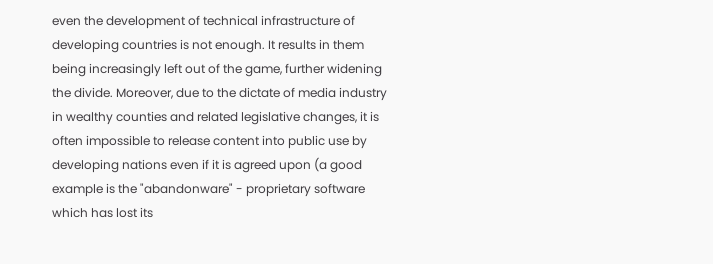even the development of technical infrastructure of developing countries is not enough. It results in them being increasingly left out of the game, further widening the divide. Moreover, due to the dictate of media industry in wealthy counties and related legislative changes, it is often impossible to release content into public use by developing nations even if it is agreed upon (a good example is the "abandonware" - proprietary software which has lost its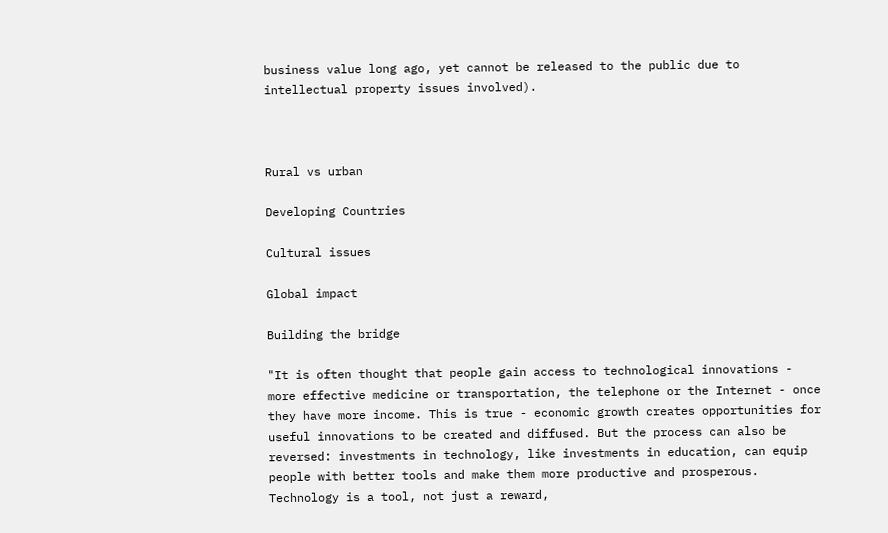business value long ago, yet cannot be released to the public due to intellectual property issues involved).



Rural vs urban

Developing Countries

Cultural issues

Global impact

Building the bridge

"It is often thought that people gain access to technological innovations - more effective medicine or transportation, the telephone or the Internet - once they have more income. This is true - economic growth creates opportunities for useful innovations to be created and diffused. But the process can also be reversed: investments in technology, like investments in education, can equip people with better tools and make them more productive and prosperous. Technology is a tool, not just a reward,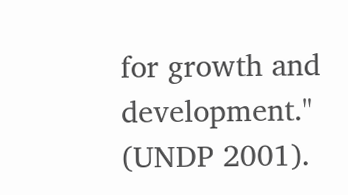for growth and development." (UNDP 2001).